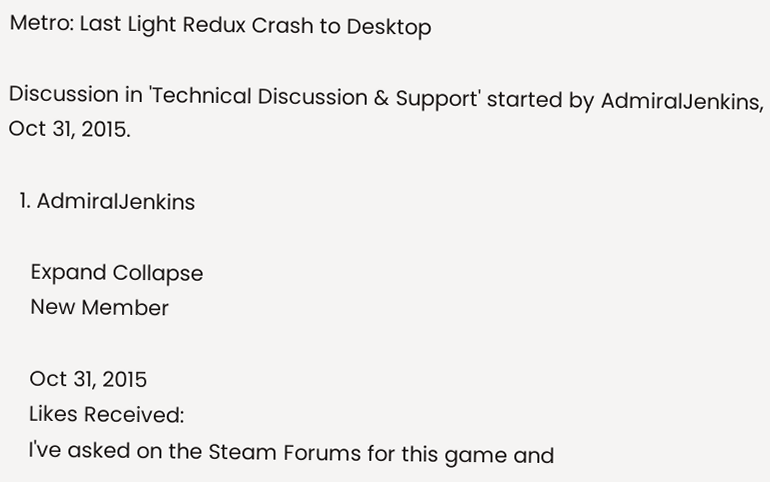Metro: Last Light Redux Crash to Desktop

Discussion in 'Technical Discussion & Support' started by AdmiralJenkins, Oct 31, 2015.

  1. AdmiralJenkins

    Expand Collapse
    New Member

    Oct 31, 2015
    Likes Received:
    I've asked on the Steam Forums for this game and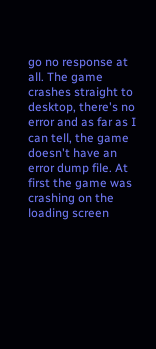go no response at all. The game crashes straight to desktop, there's no error and as far as I can tell, the game doesn't have an error dump file. At first the game was crashing on the loading screen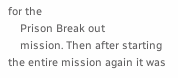for the
    Prison Break out
    mission. Then after starting the entire mission again it was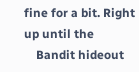fine for a bit. Right up until the
    Bandit hideout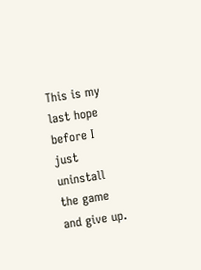This is my last hope before I just uninstall the game and give up.